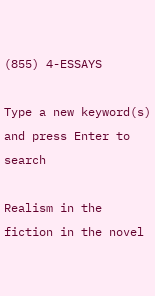(855) 4-ESSAYS

Type a new keyword(s) and press Enter to search

Realism in the fiction in the novel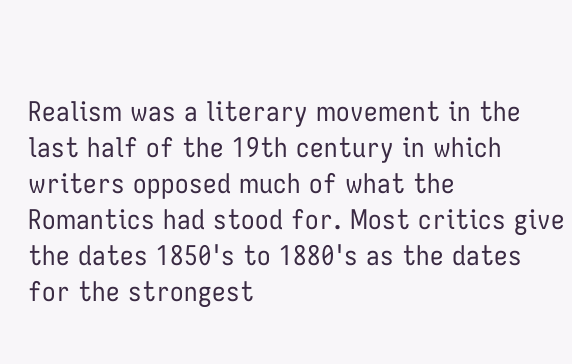Realism was a literary movement in the last half of the 19th century in which writers opposed much of what the Romantics had stood for. Most critics give the dates 1850's to 1880's as the dates for the strongest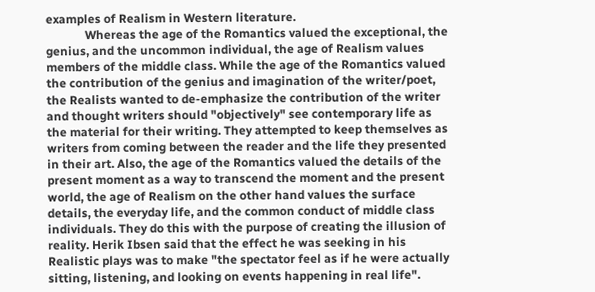examples of Realism in Western literature.
             Whereas the age of the Romantics valued the exceptional, the genius, and the uncommon individual, the age of Realism values members of the middle class. While the age of the Romantics valued the contribution of the genius and imagination of the writer/poet, the Realists wanted to de-emphasize the contribution of the writer and thought writers should "objectively" see contemporary life as the material for their writing. They attempted to keep themselves as writers from coming between the reader and the life they presented in their art. Also, the age of the Romantics valued the details of the present moment as a way to transcend the moment and the present world, the age of Realism on the other hand values the surface details, the everyday life, and the common conduct of middle class individuals. They do this with the purpose of creating the illusion of reality. Herik Ibsen said that the effect he was seeking in his Realistic plays was to make "the spectator feel as if he were actually sitting, listening, and looking on events happening in real life".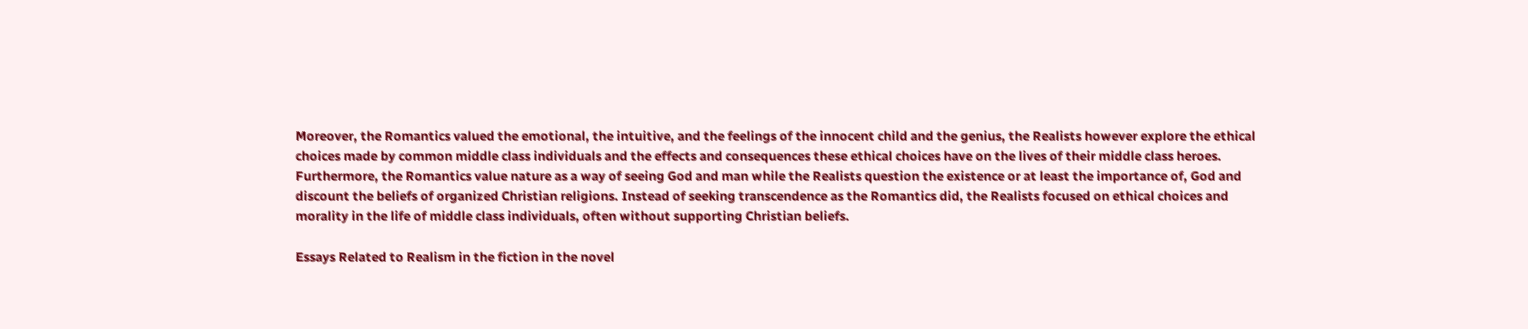Moreover, the Romantics valued the emotional, the intuitive, and the feelings of the innocent child and the genius, the Realists however explore the ethical choices made by common middle class individuals and the effects and consequences these ethical choices have on the lives of their middle class heroes. Furthermore, the Romantics value nature as a way of seeing God and man while the Realists question the existence or at least the importance of, God and discount the beliefs of organized Christian religions. Instead of seeking transcendence as the Romantics did, the Realists focused on ethical choices and morality in the life of middle class individuals, often without supporting Christian beliefs.

Essays Related to Realism in the fiction in the novel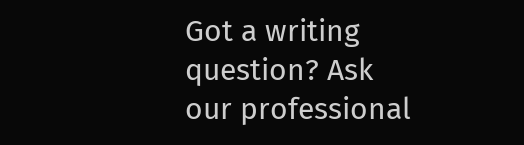Got a writing question? Ask our professional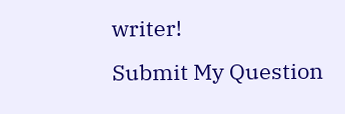writer!
Submit My Question